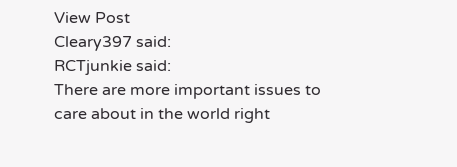View Post
Cleary397 said:
RCTjunkie said:
There are more important issues to care about in the world right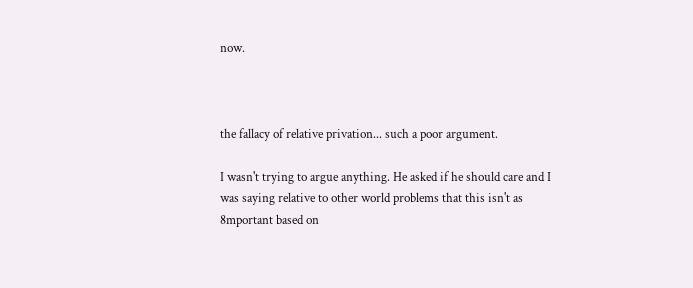now.



the fallacy of relative privation... such a poor argument.

I wasn't trying to argue anything. He asked if he should care and I was saying relative to other world problems that this isn't as 8mportant based on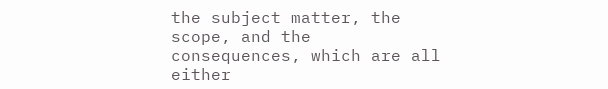the subject matter, the scope, and the consequences, which are all either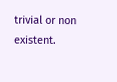trivial or non existent.